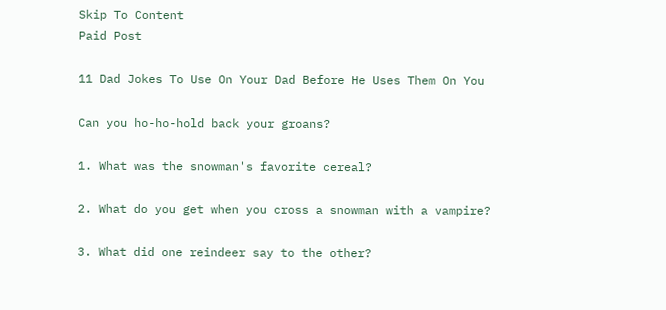Skip To Content
Paid Post

11 Dad Jokes To Use On Your Dad Before He Uses Them On You

Can you ho-ho-hold back your groans?

1. What was the snowman's favorite cereal?

2. What do you get when you cross a snowman with a vampire?

3. What did one reindeer say to the other?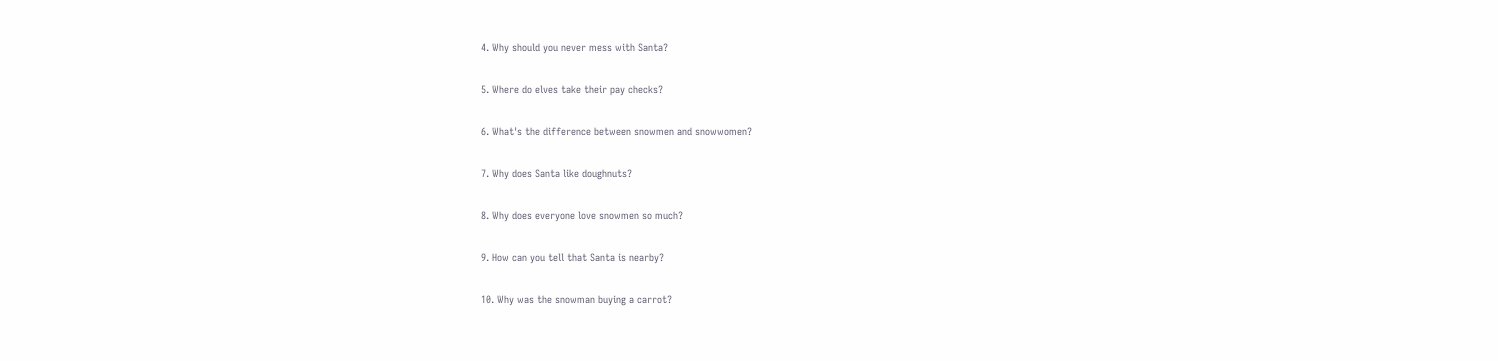4. Why should you never mess with Santa?

5. Where do elves take their pay checks?

6. What's the difference between snowmen and snowwomen?

7. Why does Santa like doughnuts?

8. Why does everyone love snowmen so much?

9. How can you tell that Santa is nearby?

10. Why was the snowman buying a carrot?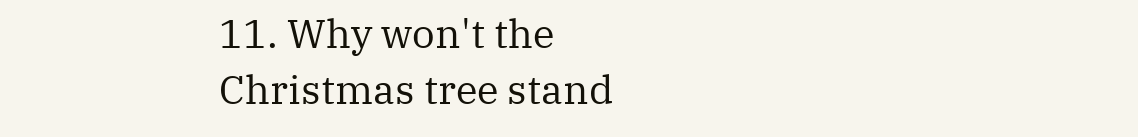11. Why won't the Christmas tree stand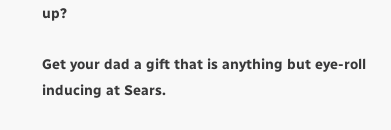up?

Get your dad a gift that is anything but eye-roll inducing at Sears.